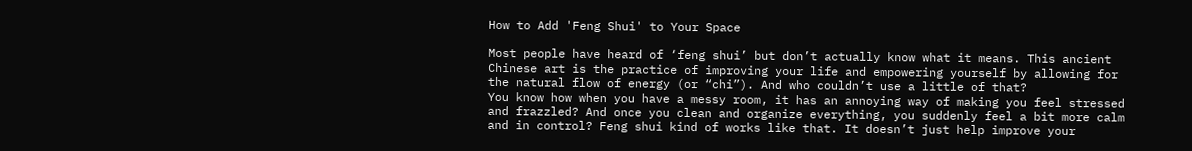How to Add 'Feng Shui' to Your Space

Most people have heard of ‘feng shui’ but don’t actually know what it means. This ancient Chinese art is the practice of improving your life and empowering yourself by allowing for the natural flow of energy (or “chi”). And who couldn’t use a little of that?
You know how when you have a messy room, it has an annoying way of making you feel stressed and frazzled? And once you clean and organize everything, you suddenly feel a bit more calm and in control? Feng shui kind of works like that. It doesn’t just help improve your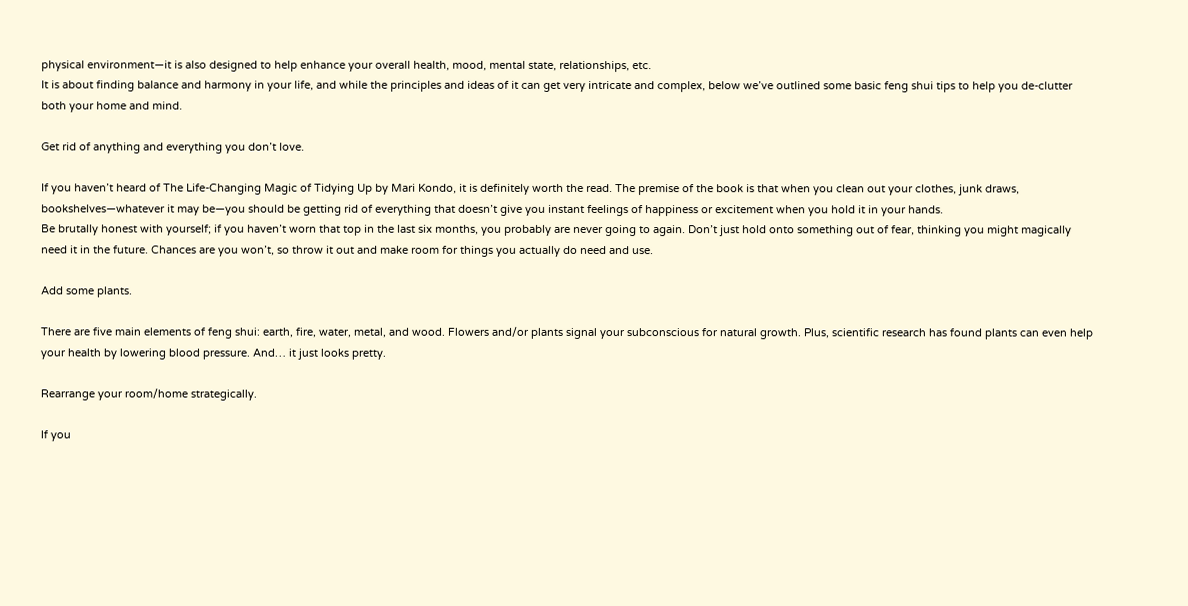physical environment—it is also designed to help enhance your overall health, mood, mental state, relationships, etc.
It is about finding balance and harmony in your life, and while the principles and ideas of it can get very intricate and complex, below we’ve outlined some basic feng shui tips to help you de-clutter both your home and mind.

Get rid of anything and everything you don’t love.

If you haven’t heard of The Life-Changing Magic of Tidying Up by Mari Kondo, it is definitely worth the read. The premise of the book is that when you clean out your clothes, junk draws, bookshelves—whatever it may be—you should be getting rid of everything that doesn’t give you instant feelings of happiness or excitement when you hold it in your hands.
Be brutally honest with yourself; if you haven’t worn that top in the last six months, you probably are never going to again. Don’t just hold onto something out of fear, thinking you might magically need it in the future. Chances are you won’t, so throw it out and make room for things you actually do need and use.

Add some plants.

There are five main elements of feng shui: earth, fire, water, metal, and wood. Flowers and/or plants signal your subconscious for natural growth. Plus, scientific research has found plants can even help your health by lowering blood pressure. And… it just looks pretty.

Rearrange your room/home strategically.

If you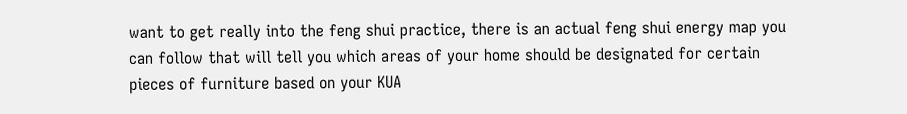want to get really into the feng shui practice, there is an actual feng shui energy map you can follow that will tell you which areas of your home should be designated for certain pieces of furniture based on your KUA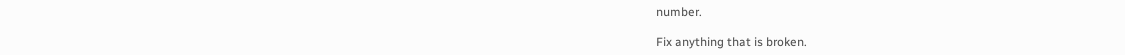number.

Fix anything that is broken.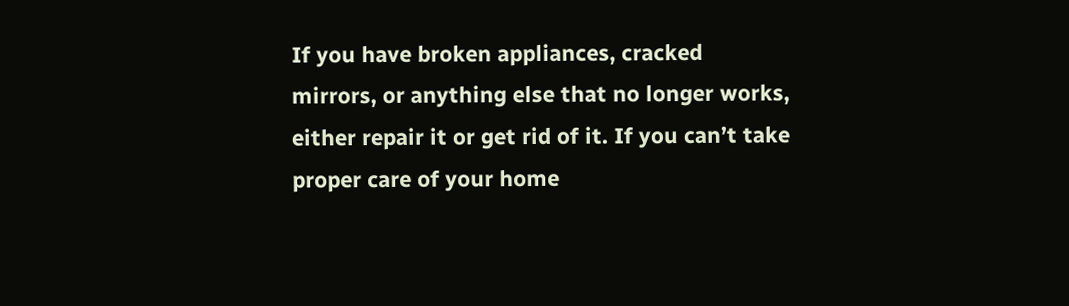If you have broken appliances, cracked mirrors, or anything else that no longer works, either repair it or get rid of it. If you can’t take proper care of your home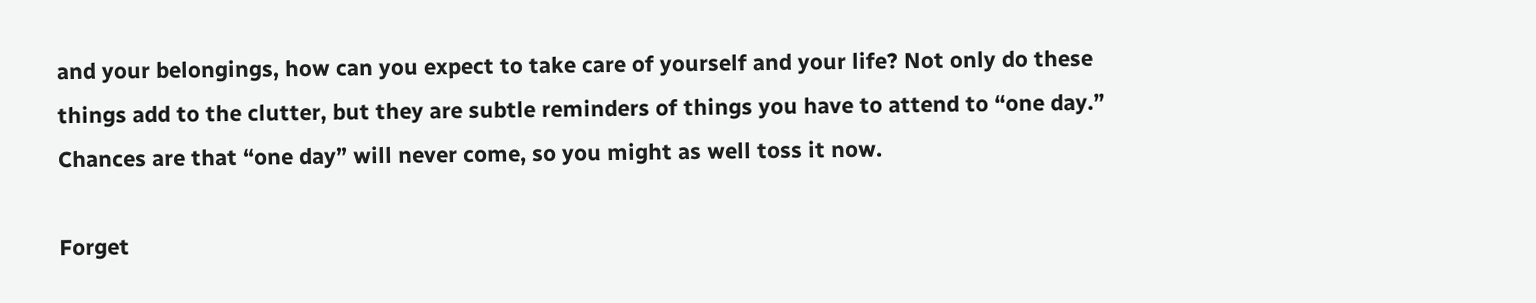and your belongings, how can you expect to take care of yourself and your life? Not only do these things add to the clutter, but they are subtle reminders of things you have to attend to “one day.” Chances are that “one day” will never come, so you might as well toss it now.

Forget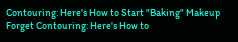Contouring: Here's How to Start "Baking" Makeup
Forget Contouring: Here's How to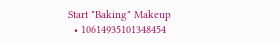Start "Baking" Makeup
  • 10614935101348454